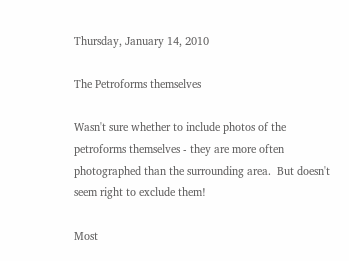Thursday, January 14, 2010

The Petroforms themselves

Wasn't sure whether to include photos of the petroforms themselves - they are more often photographed than the surrounding area.  But doesn't seem right to exclude them!

Most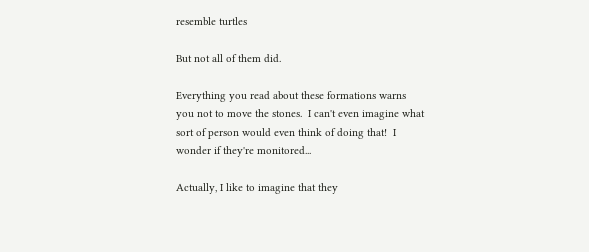resemble turtles

But not all of them did.

Everything you read about these formations warns you not to move the stones.  I can't even imagine what sort of person would even think of doing that!  I wonder if they're monitored...

Actually, I like to imagine that they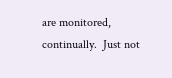are monitored, continually.  Just not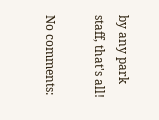by any park staff, that's all!

No comments: